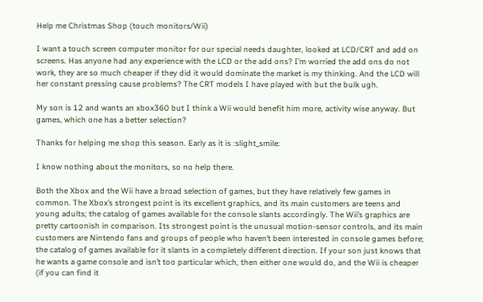Help me Christmas Shop (touch monitors/Wii)

I want a touch screen computer monitor for our special needs daughter, looked at LCD/CRT and add on screens. Has anyone had any experience with the LCD or the add ons? I’m worried the add ons do not work, they are so much cheaper if they did it would dominate the market is my thinking. And the LCD will her constant pressing cause problems? The CRT models I have played with but the bulk ugh.

My son is 12 and wants an xbox360 but I think a Wii would benefit him more, activity wise anyway. But games, which one has a better selection?

Thanks for helping me shop this season. Early as it is :slight_smile:

I know nothing about the monitors, so no help there.

Both the Xbox and the Wii have a broad selection of games, but they have relatively few games in common. The Xbox’s strongest point is its excellent graphics, and its main customers are teens and young adults; the catalog of games available for the console slants accordingly. The Wii’s graphics are pretty cartoonish in comparison. Its strongest point is the unusual motion-sensor controls, and its main customers are Nintendo fans and groups of people who haven’t been interested in console games before; the catalog of games available for it slants in a completely different direction. If your son just knows that he wants a game console and isn’t too particular which, then either one would do, and the Wii is cheaper (if you can find it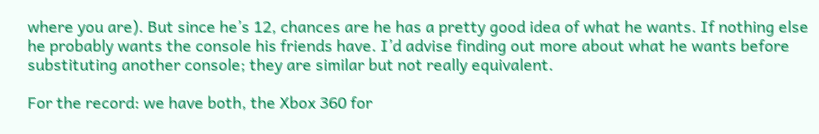where you are). But since he’s 12, chances are he has a pretty good idea of what he wants. If nothing else he probably wants the console his friends have. I’d advise finding out more about what he wants before substituting another console; they are similar but not really equivalent.

For the record: we have both, the Xbox 360 for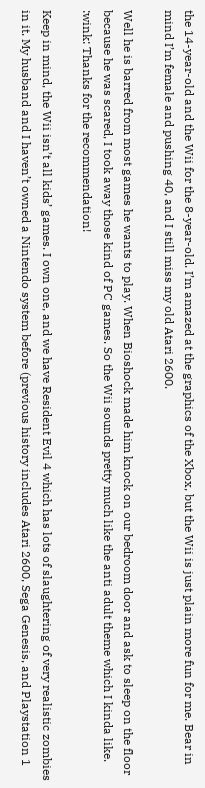the 14-year-old and the Wii for the 8-year-old. I’m amazed at the graphics of the Xbox, but the Wii is just plain more fun for me. Bear in mind I’m female and pushing 40, and I still miss my old Atari 2600.

Well he is barred from most games he wants to play. When Bioshock made him knock on our bedroom door and ask to sleep on the floor because he was scared, I took away those kind of PC games. So the Wii sounds pretty much like the anti adult theme which I kinda like. :wink: Thanks for the recommendation!

Keep in mind, the Wii isn’t all kids’ games. I own one, and we have Resident Evil 4 which has lots of slaughtering of very realistic zombies in it. My husband and I haven’t owned a Nintendo system before (previous history includes Atari 2600, Sega Genesis, and Playstation 1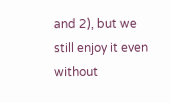and 2), but we still enjoy it even without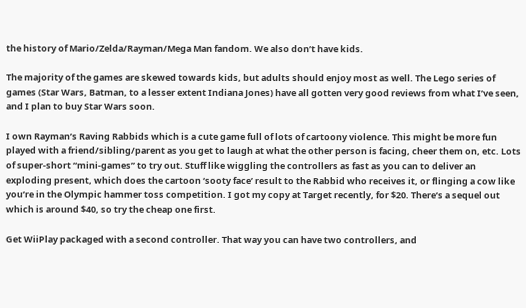the history of Mario/Zelda/Rayman/Mega Man fandom. We also don’t have kids.

The majority of the games are skewed towards kids, but adults should enjoy most as well. The Lego series of games (Star Wars, Batman, to a lesser extent Indiana Jones) have all gotten very good reviews from what I’ve seen, and I plan to buy Star Wars soon.

I own Rayman’s Raving Rabbids which is a cute game full of lots of cartoony violence. This might be more fun played with a friend/sibling/parent as you get to laugh at what the other person is facing, cheer them on, etc. Lots of super-short “mini-games” to try out. Stuff like wiggling the controllers as fast as you can to deliver an exploding present, which does the cartoon ‘sooty face’ result to the Rabbid who receives it, or flinging a cow like you’re in the Olympic hammer toss competition. I got my copy at Target recently, for $20. There’s a sequel out which is around $40, so try the cheap one first.

Get WiiPlay packaged with a second controller. That way you can have two controllers, and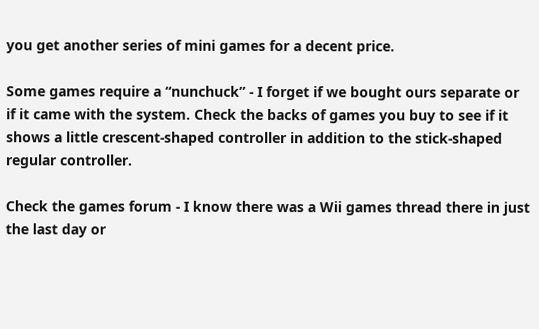you get another series of mini games for a decent price.

Some games require a “nunchuck” - I forget if we bought ours separate or if it came with the system. Check the backs of games you buy to see if it shows a little crescent-shaped controller in addition to the stick-shaped regular controller.

Check the games forum - I know there was a Wii games thread there in just the last day or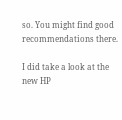so. You might find good recommendations there.

I did take a look at the new HP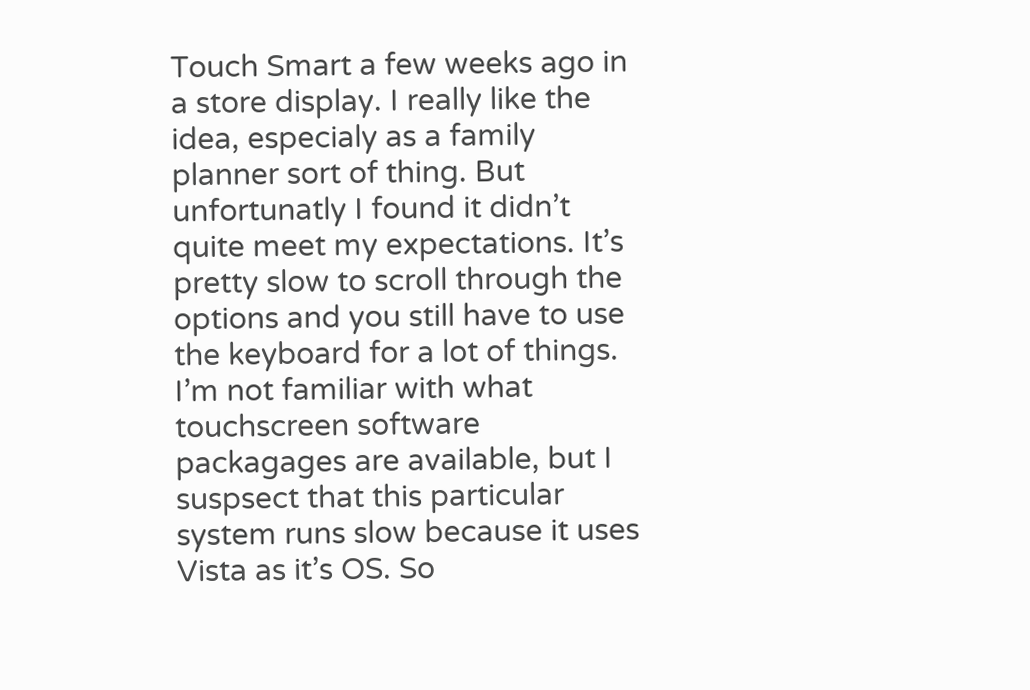Touch Smart a few weeks ago in a store display. I really like the idea, especialy as a family planner sort of thing. But unfortunatly I found it didn’t quite meet my expectations. It’s pretty slow to scroll through the options and you still have to use the keyboard for a lot of things. I’m not familiar with what touchscreen software packagages are available, but I suspsect that this particular system runs slow because it uses Vista as it’s OS. So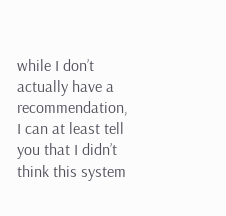while I don’t actually have a recommendation, I can at least tell you that I didn’t think this system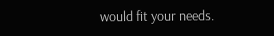would fit your needs.